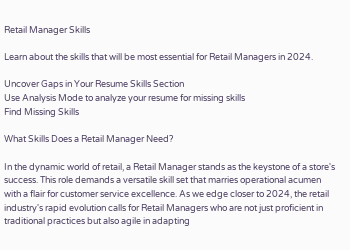Retail Manager Skills

Learn about the skills that will be most essential for Retail Managers in 2024.

Uncover Gaps in Your Resume Skills Section
Use Analysis Mode to analyze your resume for missing skills
Find Missing Skills

What Skills Does a Retail Manager Need?

In the dynamic world of retail, a Retail Manager stands as the keystone of a store's success. This role demands a versatile skill set that marries operational acumen with a flair for customer service excellence. As we edge closer to 2024, the retail industry's rapid evolution calls for Retail Managers who are not just proficient in traditional practices but also agile in adapting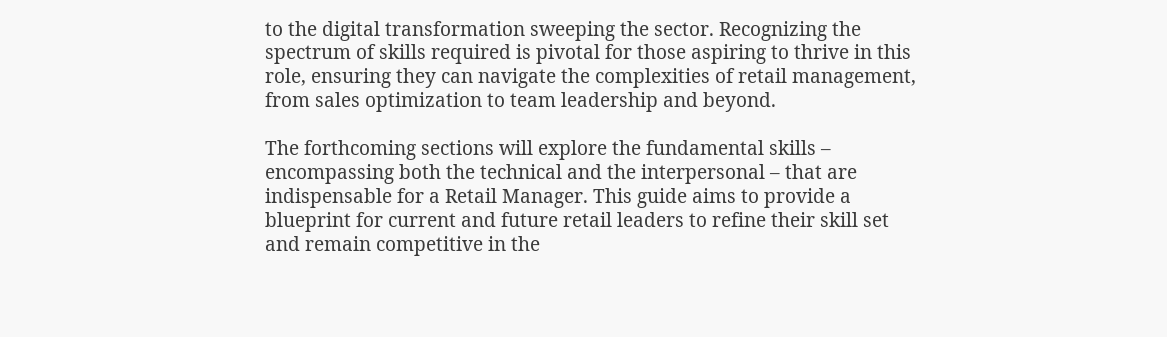to the digital transformation sweeping the sector. Recognizing the spectrum of skills required is pivotal for those aspiring to thrive in this role, ensuring they can navigate the complexities of retail management, from sales optimization to team leadership and beyond.

The forthcoming sections will explore the fundamental skills – encompassing both the technical and the interpersonal – that are indispensable for a Retail Manager. This guide aims to provide a blueprint for current and future retail leaders to refine their skill set and remain competitive in the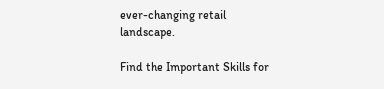ever-changing retail landscape.

Find the Important Skills for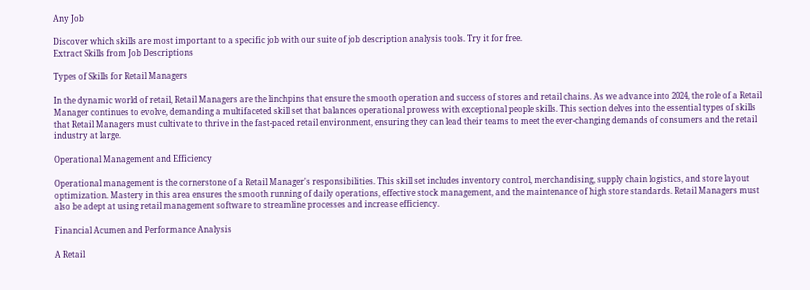Any Job

Discover which skills are most important to a specific job with our suite of job description analysis tools. Try it for free.
Extract Skills from Job Descriptions

Types of Skills for Retail Managers

In the dynamic world of retail, Retail Managers are the linchpins that ensure the smooth operation and success of stores and retail chains. As we advance into 2024, the role of a Retail Manager continues to evolve, demanding a multifaceted skill set that balances operational prowess with exceptional people skills. This section delves into the essential types of skills that Retail Managers must cultivate to thrive in the fast-paced retail environment, ensuring they can lead their teams to meet the ever-changing demands of consumers and the retail industry at large.

Operational Management and Efficiency

Operational management is the cornerstone of a Retail Manager's responsibilities. This skill set includes inventory control, merchandising, supply chain logistics, and store layout optimization. Mastery in this area ensures the smooth running of daily operations, effective stock management, and the maintenance of high store standards. Retail Managers must also be adept at using retail management software to streamline processes and increase efficiency.

Financial Acumen and Performance Analysis

A Retail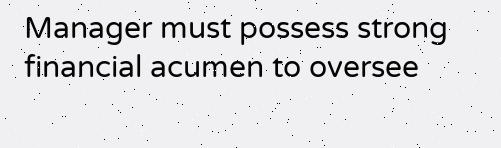Manager must possess strong financial acumen to oversee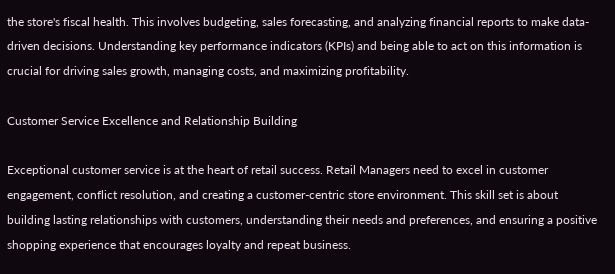the store's fiscal health. This involves budgeting, sales forecasting, and analyzing financial reports to make data-driven decisions. Understanding key performance indicators (KPIs) and being able to act on this information is crucial for driving sales growth, managing costs, and maximizing profitability.

Customer Service Excellence and Relationship Building

Exceptional customer service is at the heart of retail success. Retail Managers need to excel in customer engagement, conflict resolution, and creating a customer-centric store environment. This skill set is about building lasting relationships with customers, understanding their needs and preferences, and ensuring a positive shopping experience that encourages loyalty and repeat business.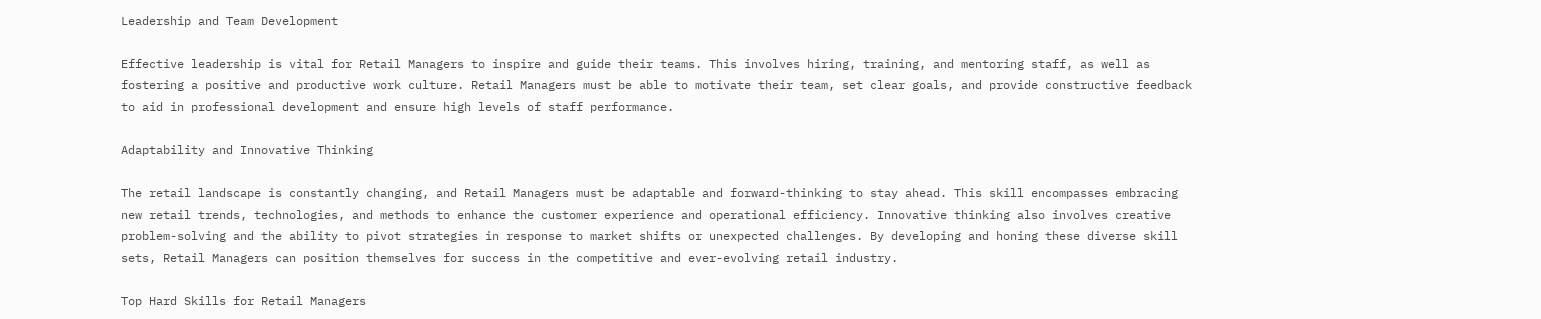Leadership and Team Development

Effective leadership is vital for Retail Managers to inspire and guide their teams. This involves hiring, training, and mentoring staff, as well as fostering a positive and productive work culture. Retail Managers must be able to motivate their team, set clear goals, and provide constructive feedback to aid in professional development and ensure high levels of staff performance.

Adaptability and Innovative Thinking

The retail landscape is constantly changing, and Retail Managers must be adaptable and forward-thinking to stay ahead. This skill encompasses embracing new retail trends, technologies, and methods to enhance the customer experience and operational efficiency. Innovative thinking also involves creative problem-solving and the ability to pivot strategies in response to market shifts or unexpected challenges. By developing and honing these diverse skill sets, Retail Managers can position themselves for success in the competitive and ever-evolving retail industry.

Top Hard Skills for Retail Managers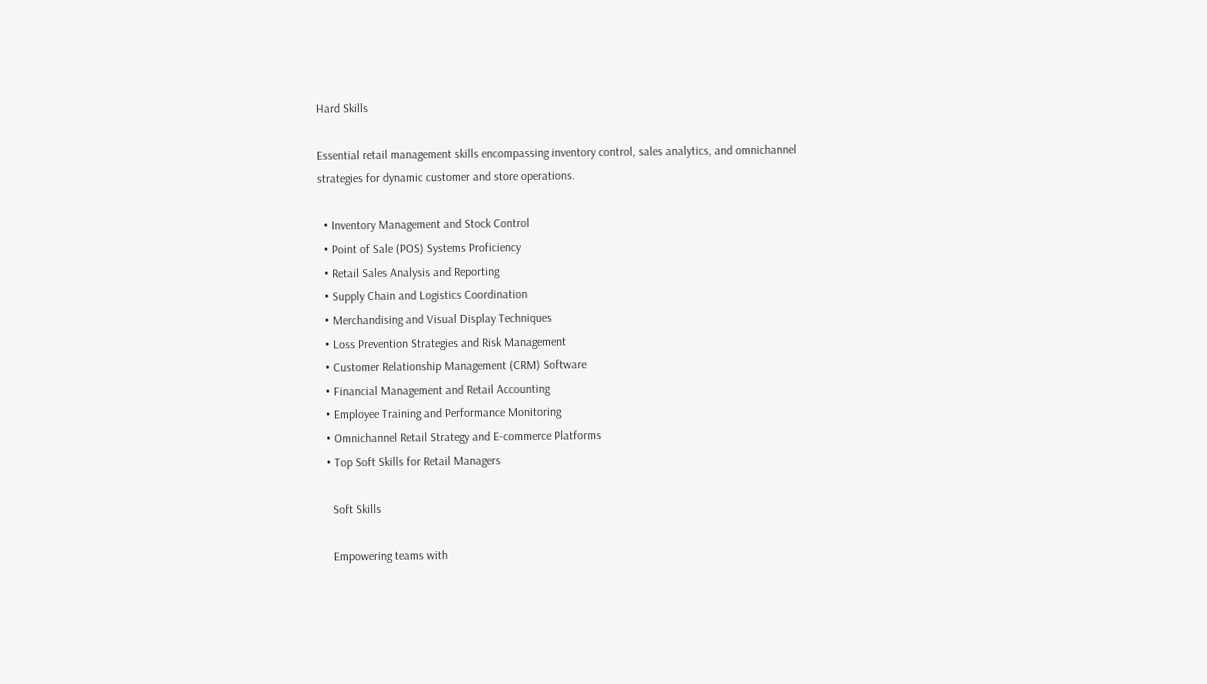Hard Skills

Essential retail management skills encompassing inventory control, sales analytics, and omnichannel strategies for dynamic customer and store operations.

  • Inventory Management and Stock Control
  • Point of Sale (POS) Systems Proficiency
  • Retail Sales Analysis and Reporting
  • Supply Chain and Logistics Coordination
  • Merchandising and Visual Display Techniques
  • Loss Prevention Strategies and Risk Management
  • Customer Relationship Management (CRM) Software
  • Financial Management and Retail Accounting
  • Employee Training and Performance Monitoring
  • Omnichannel Retail Strategy and E-commerce Platforms
  • Top Soft Skills for Retail Managers

    Soft Skills

    Empowering teams with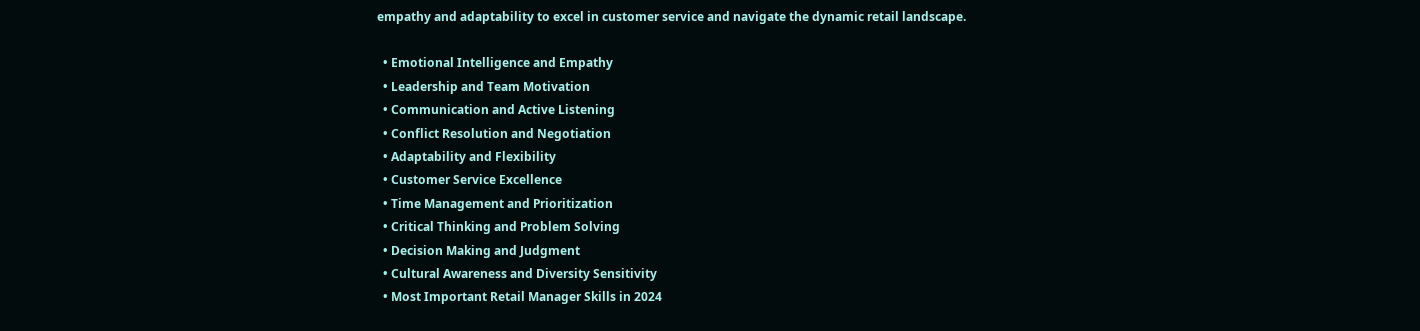empathy and adaptability to excel in customer service and navigate the dynamic retail landscape.

  • Emotional Intelligence and Empathy
  • Leadership and Team Motivation
  • Communication and Active Listening
  • Conflict Resolution and Negotiation
  • Adaptability and Flexibility
  • Customer Service Excellence
  • Time Management and Prioritization
  • Critical Thinking and Problem Solving
  • Decision Making and Judgment
  • Cultural Awareness and Diversity Sensitivity
  • Most Important Retail Manager Skills in 2024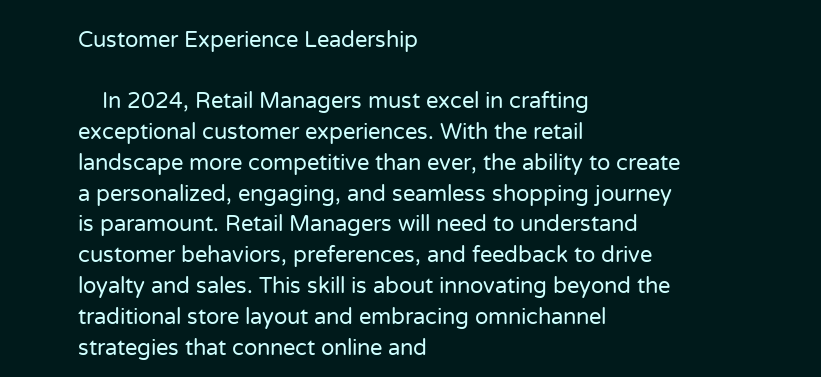Customer Experience Leadership

    In 2024, Retail Managers must excel in crafting exceptional customer experiences. With the retail landscape more competitive than ever, the ability to create a personalized, engaging, and seamless shopping journey is paramount. Retail Managers will need to understand customer behaviors, preferences, and feedback to drive loyalty and sales. This skill is about innovating beyond the traditional store layout and embracing omnichannel strategies that connect online and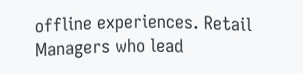offline experiences. Retail Managers who lead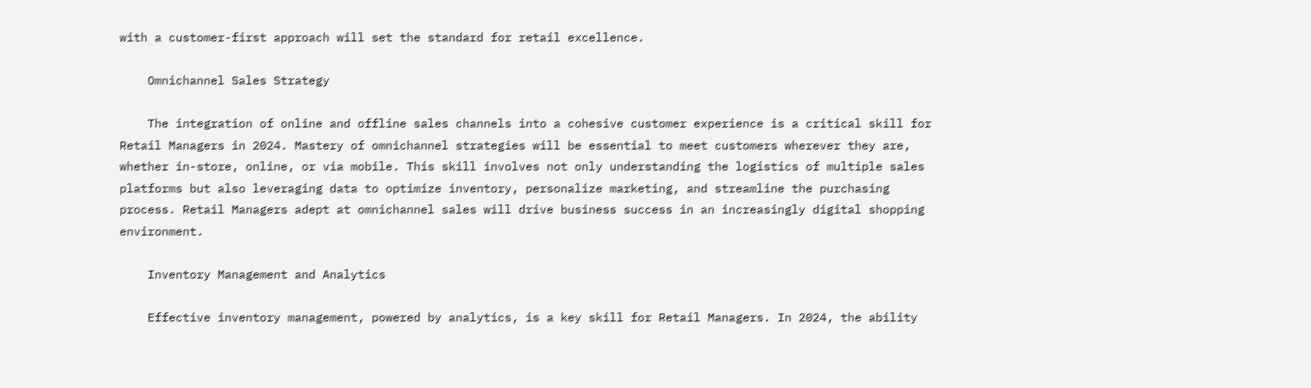with a customer-first approach will set the standard for retail excellence.

    Omnichannel Sales Strategy

    The integration of online and offline sales channels into a cohesive customer experience is a critical skill for Retail Managers in 2024. Mastery of omnichannel strategies will be essential to meet customers wherever they are, whether in-store, online, or via mobile. This skill involves not only understanding the logistics of multiple sales platforms but also leveraging data to optimize inventory, personalize marketing, and streamline the purchasing process. Retail Managers adept at omnichannel sales will drive business success in an increasingly digital shopping environment.

    Inventory Management and Analytics

    Effective inventory management, powered by analytics, is a key skill for Retail Managers. In 2024, the ability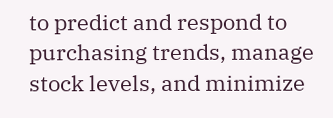to predict and respond to purchasing trends, manage stock levels, and minimize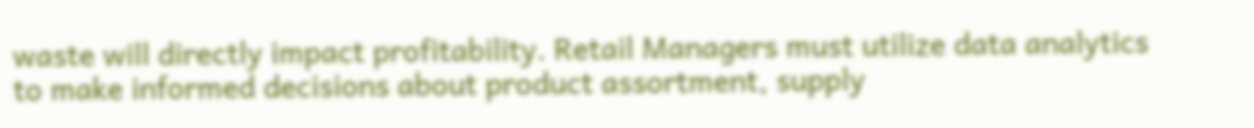waste will directly impact profitability. Retail Managers must utilize data analytics to make informed decisions about product assortment, supply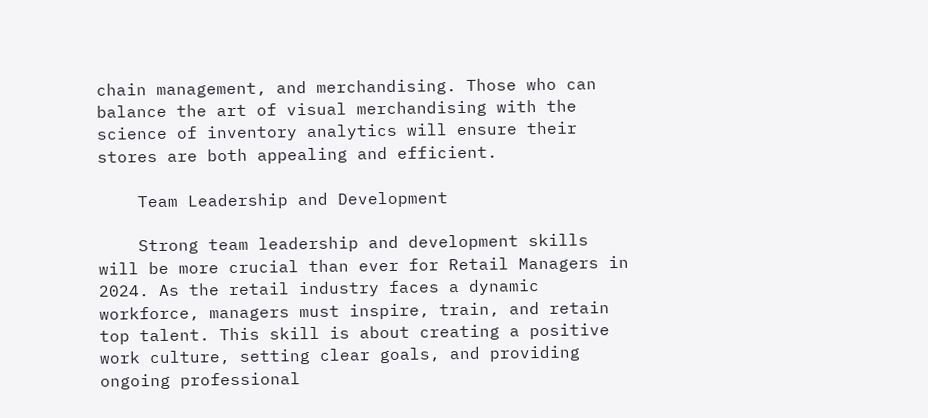chain management, and merchandising. Those who can balance the art of visual merchandising with the science of inventory analytics will ensure their stores are both appealing and efficient.

    Team Leadership and Development

    Strong team leadership and development skills will be more crucial than ever for Retail Managers in 2024. As the retail industry faces a dynamic workforce, managers must inspire, train, and retain top talent. This skill is about creating a positive work culture, setting clear goals, and providing ongoing professional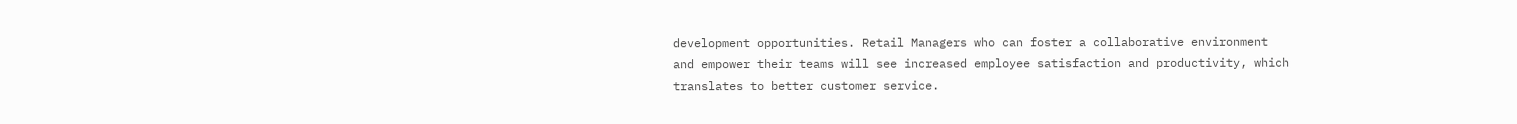development opportunities. Retail Managers who can foster a collaborative environment and empower their teams will see increased employee satisfaction and productivity, which translates to better customer service.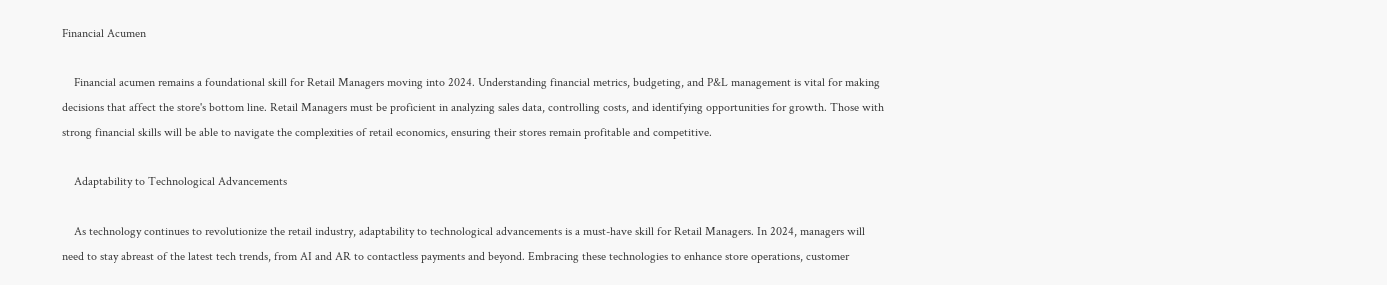Financial Acumen

    Financial acumen remains a foundational skill for Retail Managers moving into 2024. Understanding financial metrics, budgeting, and P&L management is vital for making decisions that affect the store's bottom line. Retail Managers must be proficient in analyzing sales data, controlling costs, and identifying opportunities for growth. Those with strong financial skills will be able to navigate the complexities of retail economics, ensuring their stores remain profitable and competitive.

    Adaptability to Technological Advancements

    As technology continues to revolutionize the retail industry, adaptability to technological advancements is a must-have skill for Retail Managers. In 2024, managers will need to stay abreast of the latest tech trends, from AI and AR to contactless payments and beyond. Embracing these technologies to enhance store operations, customer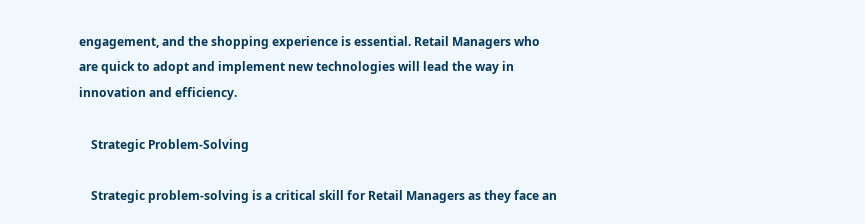engagement, and the shopping experience is essential. Retail Managers who are quick to adopt and implement new technologies will lead the way in innovation and efficiency.

    Strategic Problem-Solving

    Strategic problem-solving is a critical skill for Retail Managers as they face an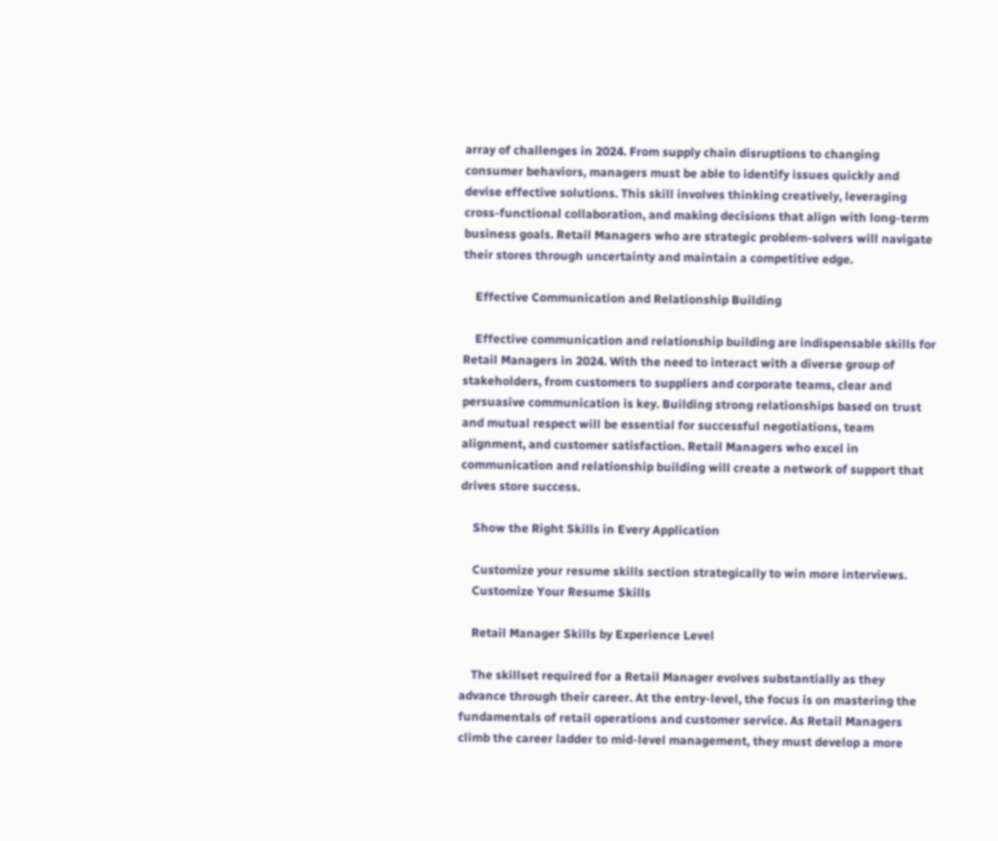array of challenges in 2024. From supply chain disruptions to changing consumer behaviors, managers must be able to identify issues quickly and devise effective solutions. This skill involves thinking creatively, leveraging cross-functional collaboration, and making decisions that align with long-term business goals. Retail Managers who are strategic problem-solvers will navigate their stores through uncertainty and maintain a competitive edge.

    Effective Communication and Relationship Building

    Effective communication and relationship building are indispensable skills for Retail Managers in 2024. With the need to interact with a diverse group of stakeholders, from customers to suppliers and corporate teams, clear and persuasive communication is key. Building strong relationships based on trust and mutual respect will be essential for successful negotiations, team alignment, and customer satisfaction. Retail Managers who excel in communication and relationship building will create a network of support that drives store success.

    Show the Right Skills in Every Application

    Customize your resume skills section strategically to win more interviews.
    Customize Your Resume Skills

    Retail Manager Skills by Experience Level

    The skillset required for a Retail Manager evolves substantially as they advance through their career. At the entry-level, the focus is on mastering the fundamentals of retail operations and customer service. As Retail Managers climb the career ladder to mid-level management, they must develop a more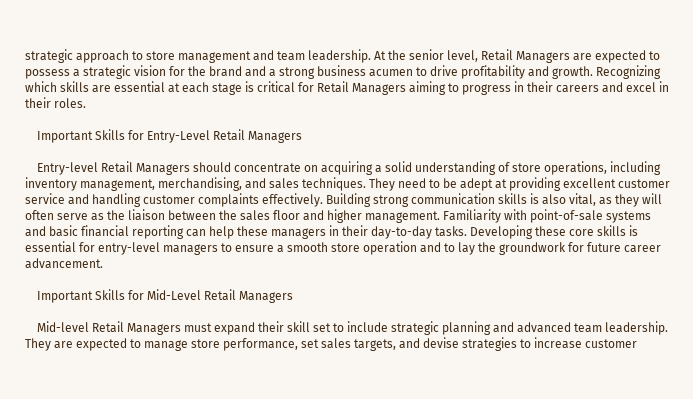strategic approach to store management and team leadership. At the senior level, Retail Managers are expected to possess a strategic vision for the brand and a strong business acumen to drive profitability and growth. Recognizing which skills are essential at each stage is critical for Retail Managers aiming to progress in their careers and excel in their roles.

    Important Skills for Entry-Level Retail Managers

    Entry-level Retail Managers should concentrate on acquiring a solid understanding of store operations, including inventory management, merchandising, and sales techniques. They need to be adept at providing excellent customer service and handling customer complaints effectively. Building strong communication skills is also vital, as they will often serve as the liaison between the sales floor and higher management. Familiarity with point-of-sale systems and basic financial reporting can help these managers in their day-to-day tasks. Developing these core skills is essential for entry-level managers to ensure a smooth store operation and to lay the groundwork for future career advancement.

    Important Skills for Mid-Level Retail Managers

    Mid-level Retail Managers must expand their skill set to include strategic planning and advanced team leadership. They are expected to manage store performance, set sales targets, and devise strategies to increase customer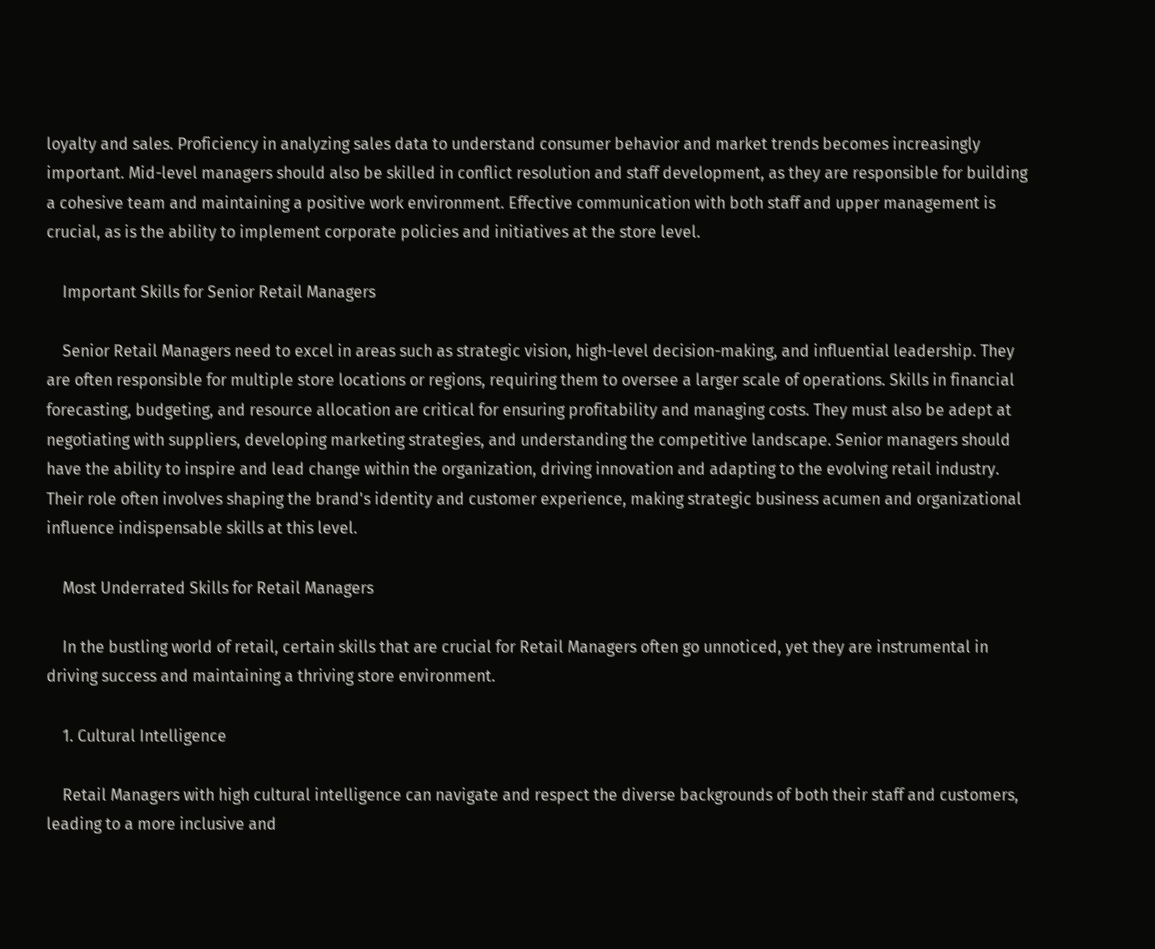loyalty and sales. Proficiency in analyzing sales data to understand consumer behavior and market trends becomes increasingly important. Mid-level managers should also be skilled in conflict resolution and staff development, as they are responsible for building a cohesive team and maintaining a positive work environment. Effective communication with both staff and upper management is crucial, as is the ability to implement corporate policies and initiatives at the store level.

    Important Skills for Senior Retail Managers

    Senior Retail Managers need to excel in areas such as strategic vision, high-level decision-making, and influential leadership. They are often responsible for multiple store locations or regions, requiring them to oversee a larger scale of operations. Skills in financial forecasting, budgeting, and resource allocation are critical for ensuring profitability and managing costs. They must also be adept at negotiating with suppliers, developing marketing strategies, and understanding the competitive landscape. Senior managers should have the ability to inspire and lead change within the organization, driving innovation and adapting to the evolving retail industry. Their role often involves shaping the brand's identity and customer experience, making strategic business acumen and organizational influence indispensable skills at this level.

    Most Underrated Skills for Retail Managers

    In the bustling world of retail, certain skills that are crucial for Retail Managers often go unnoticed, yet they are instrumental in driving success and maintaining a thriving store environment.

    1. Cultural Intelligence

    Retail Managers with high cultural intelligence can navigate and respect the diverse backgrounds of both their staff and customers, leading to a more inclusive and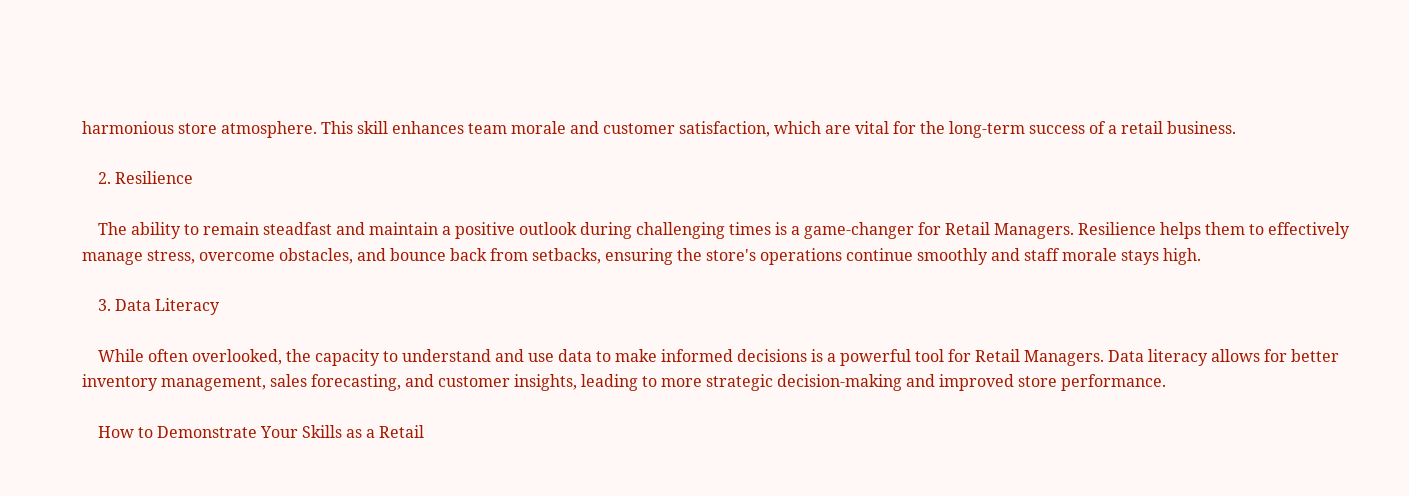harmonious store atmosphere. This skill enhances team morale and customer satisfaction, which are vital for the long-term success of a retail business.

    2. Resilience

    The ability to remain steadfast and maintain a positive outlook during challenging times is a game-changer for Retail Managers. Resilience helps them to effectively manage stress, overcome obstacles, and bounce back from setbacks, ensuring the store's operations continue smoothly and staff morale stays high.

    3. Data Literacy

    While often overlooked, the capacity to understand and use data to make informed decisions is a powerful tool for Retail Managers. Data literacy allows for better inventory management, sales forecasting, and customer insights, leading to more strategic decision-making and improved store performance.

    How to Demonstrate Your Skills as a Retail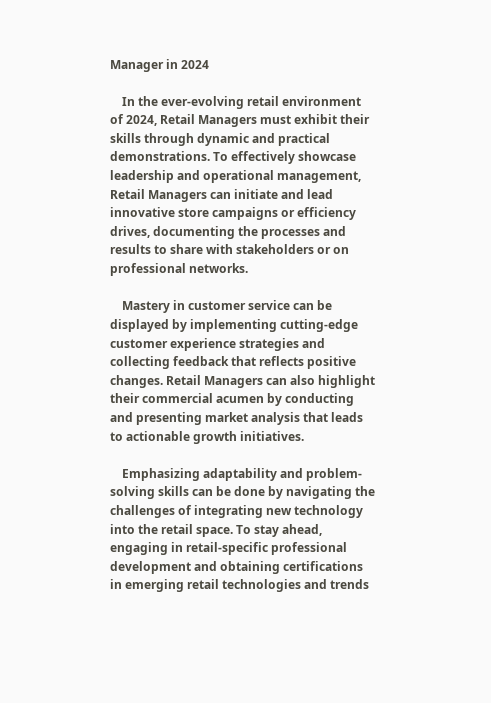Manager in 2024

    In the ever-evolving retail environment of 2024, Retail Managers must exhibit their skills through dynamic and practical demonstrations. To effectively showcase leadership and operational management, Retail Managers can initiate and lead innovative store campaigns or efficiency drives, documenting the processes and results to share with stakeholders or on professional networks.

    Mastery in customer service can be displayed by implementing cutting-edge customer experience strategies and collecting feedback that reflects positive changes. Retail Managers can also highlight their commercial acumen by conducting and presenting market analysis that leads to actionable growth initiatives.

    Emphasizing adaptability and problem-solving skills can be done by navigating the challenges of integrating new technology into the retail space. To stay ahead, engaging in retail-specific professional development and obtaining certifications in emerging retail technologies and trends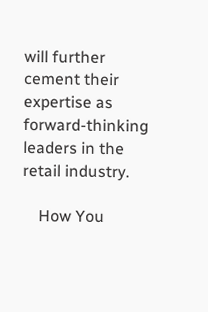will further cement their expertise as forward-thinking leaders in the retail industry.

    How You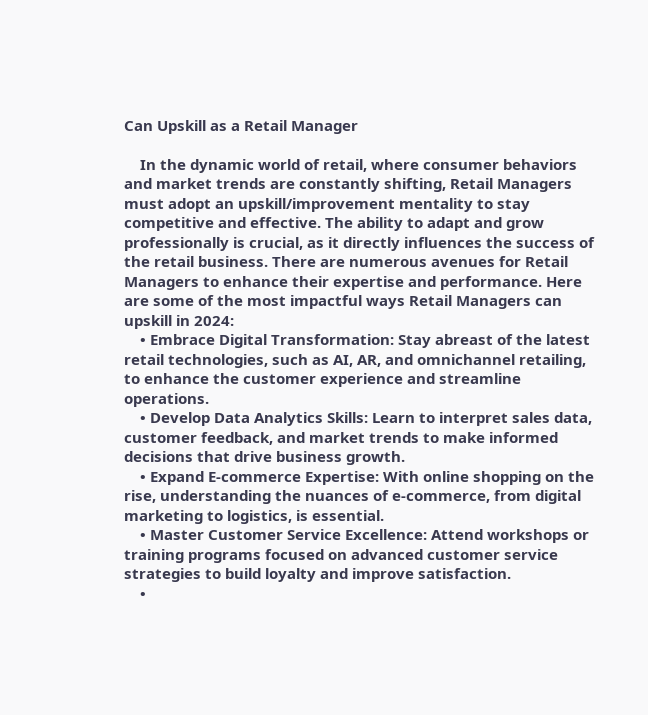Can Upskill as a Retail Manager

    In the dynamic world of retail, where consumer behaviors and market trends are constantly shifting, Retail Managers must adopt an upskill/improvement mentality to stay competitive and effective. The ability to adapt and grow professionally is crucial, as it directly influences the success of the retail business. There are numerous avenues for Retail Managers to enhance their expertise and performance. Here are some of the most impactful ways Retail Managers can upskill in 2024:
    • Embrace Digital Transformation: Stay abreast of the latest retail technologies, such as AI, AR, and omnichannel retailing, to enhance the customer experience and streamline operations.
    • Develop Data Analytics Skills: Learn to interpret sales data, customer feedback, and market trends to make informed decisions that drive business growth.
    • Expand E-commerce Expertise: With online shopping on the rise, understanding the nuances of e-commerce, from digital marketing to logistics, is essential.
    • Master Customer Service Excellence: Attend workshops or training programs focused on advanced customer service strategies to build loyalty and improve satisfaction.
    •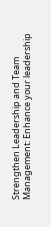Strengthen Leadership and Team Management: Enhance your leadership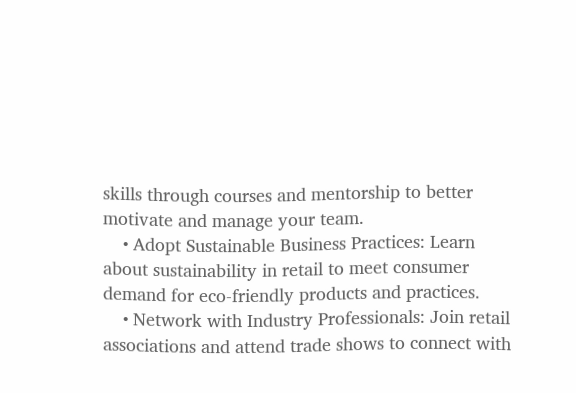skills through courses and mentorship to better motivate and manage your team.
    • Adopt Sustainable Business Practices: Learn about sustainability in retail to meet consumer demand for eco-friendly products and practices.
    • Network with Industry Professionals: Join retail associations and attend trade shows to connect with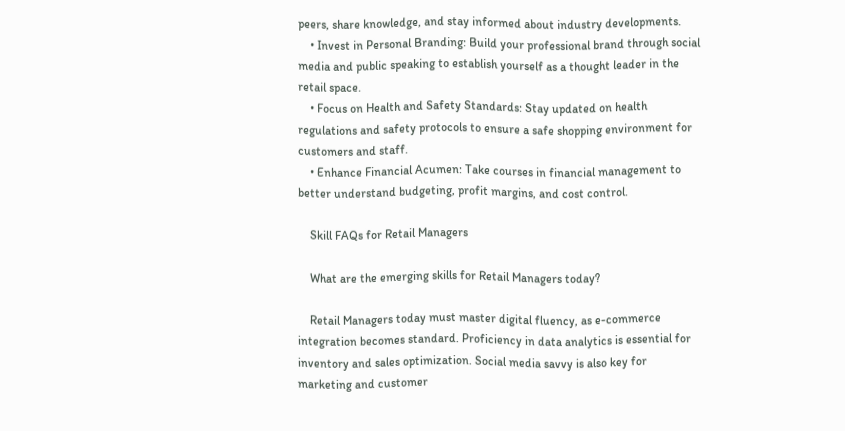peers, share knowledge, and stay informed about industry developments.
    • Invest in Personal Branding: Build your professional brand through social media and public speaking to establish yourself as a thought leader in the retail space.
    • Focus on Health and Safety Standards: Stay updated on health regulations and safety protocols to ensure a safe shopping environment for customers and staff.
    • Enhance Financial Acumen: Take courses in financial management to better understand budgeting, profit margins, and cost control.

    Skill FAQs for Retail Managers

    What are the emerging skills for Retail Managers today?

    Retail Managers today must master digital fluency, as e-commerce integration becomes standard. Proficiency in data analytics is essential for inventory and sales optimization. Social media savvy is also key for marketing and customer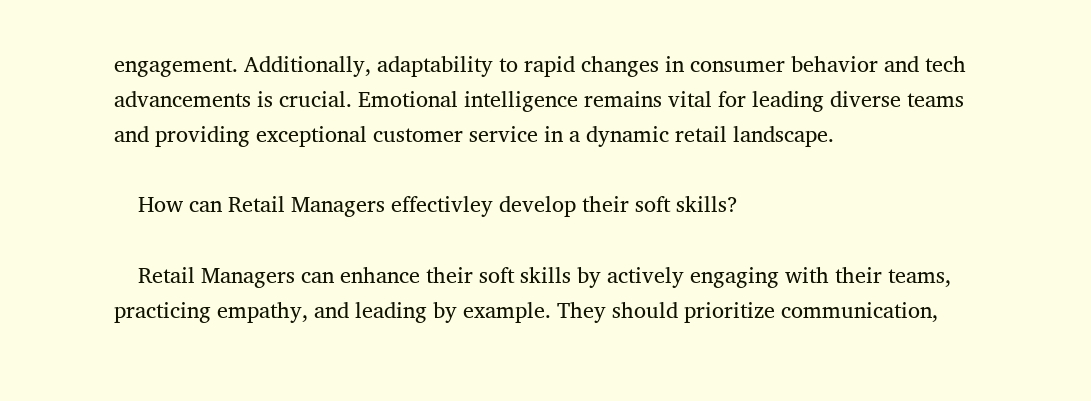engagement. Additionally, adaptability to rapid changes in consumer behavior and tech advancements is crucial. Emotional intelligence remains vital for leading diverse teams and providing exceptional customer service in a dynamic retail landscape.

    How can Retail Managers effectivley develop their soft skills?

    Retail Managers can enhance their soft skills by actively engaging with their teams, practicing empathy, and leading by example. They should prioritize communication,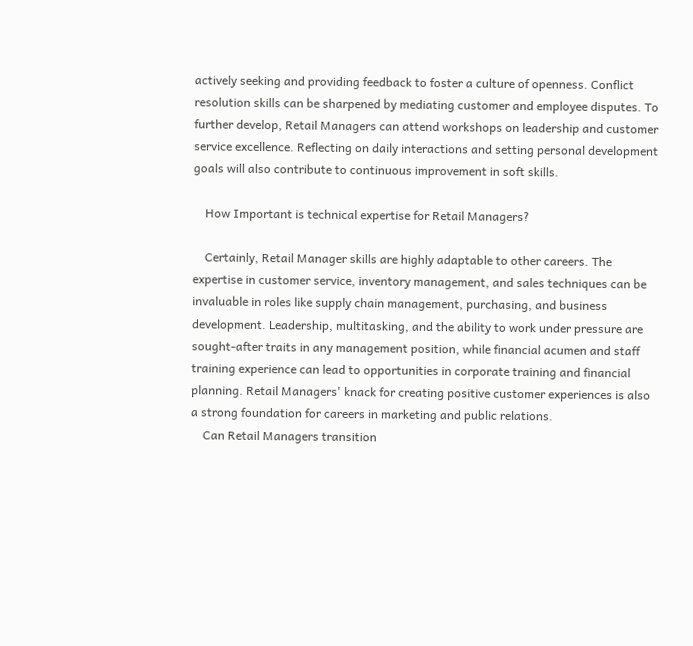actively seeking and providing feedback to foster a culture of openness. Conflict resolution skills can be sharpened by mediating customer and employee disputes. To further develop, Retail Managers can attend workshops on leadership and customer service excellence. Reflecting on daily interactions and setting personal development goals will also contribute to continuous improvement in soft skills.

    How Important is technical expertise for Retail Managers?

    Certainly, Retail Manager skills are highly adaptable to other careers. The expertise in customer service, inventory management, and sales techniques can be invaluable in roles like supply chain management, purchasing, and business development. Leadership, multitasking, and the ability to work under pressure are sought-after traits in any management position, while financial acumen and staff training experience can lead to opportunities in corporate training and financial planning. Retail Managers' knack for creating positive customer experiences is also a strong foundation for careers in marketing and public relations.
    Can Retail Managers transition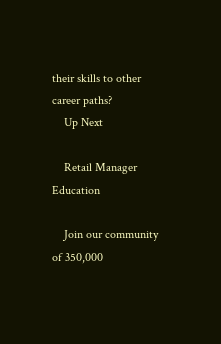their skills to other career paths?
    Up Next

    Retail Manager Education

    Join our community of 350,000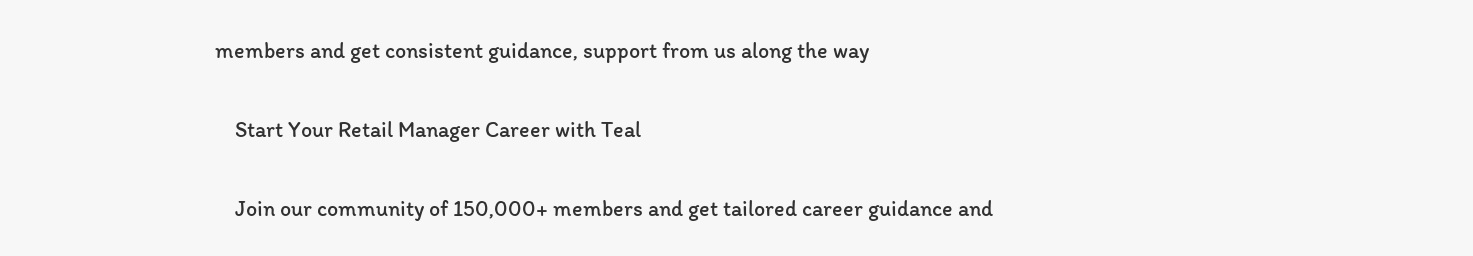members and get consistent guidance, support from us along the way

    Start Your Retail Manager Career with Teal

    Join our community of 150,000+ members and get tailored career guidance and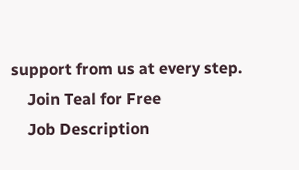support from us at every step.
    Join Teal for Free
    Job Description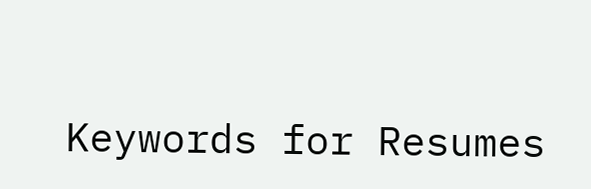Keywords for Resumes